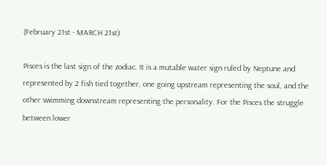(February 21st - MARCH 21st)

Pisces is the last sign of the zodiac. It is a mutable water sign ruled by Neptune and represented by 2 fish tied together, one going upstream representing the soul, and the other swimming downstream representing the personality. For the Pisces the struggle between lower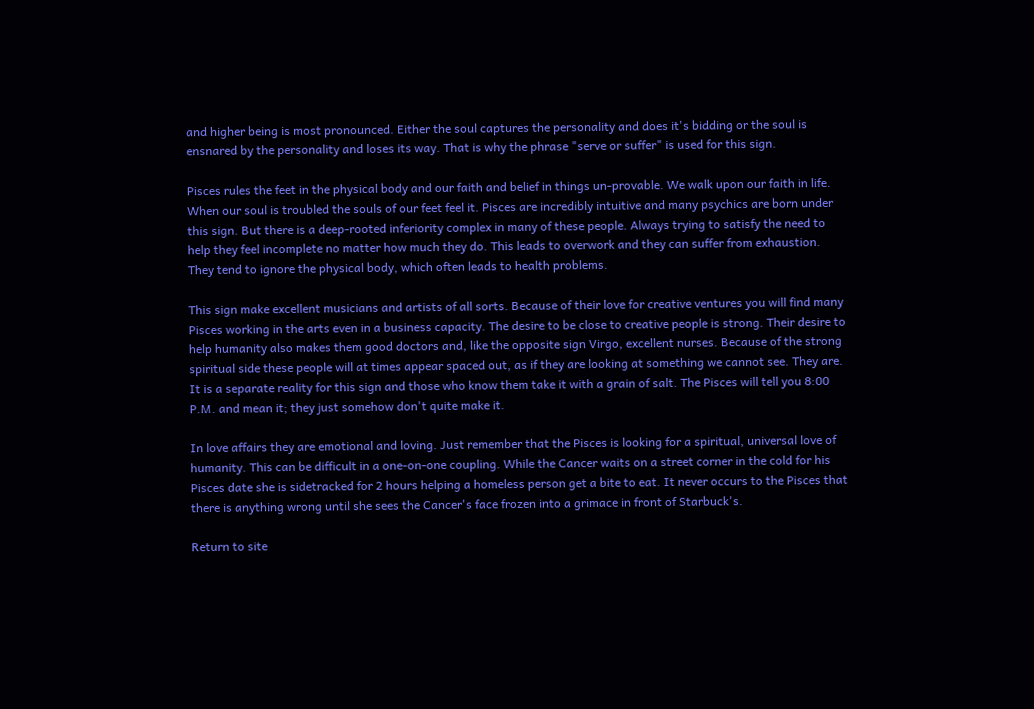and higher being is most pronounced. Either the soul captures the personality and does it's bidding or the soul is ensnared by the personality and loses its way. That is why the phrase "serve or suffer" is used for this sign.

Pisces rules the feet in the physical body and our faith and belief in things un-provable. We walk upon our faith in life. When our soul is troubled the souls of our feet feel it. Pisces are incredibly intuitive and many psychics are born under this sign. But there is a deep-rooted inferiority complex in many of these people. Always trying to satisfy the need to help they feel incomplete no matter how much they do. This leads to overwork and they can suffer from exhaustion. They tend to ignore the physical body, which often leads to health problems.

This sign make excellent musicians and artists of all sorts. Because of their love for creative ventures you will find many Pisces working in the arts even in a business capacity. The desire to be close to creative people is strong. Their desire to help humanity also makes them good doctors and, like the opposite sign Virgo, excellent nurses. Because of the strong spiritual side these people will at times appear spaced out, as if they are looking at something we cannot see. They are. It is a separate reality for this sign and those who know them take it with a grain of salt. The Pisces will tell you 8:00 P.M. and mean it; they just somehow don't quite make it.

In love affairs they are emotional and loving. Just remember that the Pisces is looking for a spiritual, universal love of humanity. This can be difficult in a one-on-one coupling. While the Cancer waits on a street corner in the cold for his Pisces date she is sidetracked for 2 hours helping a homeless person get a bite to eat. It never occurs to the Pisces that there is anything wrong until she sees the Cancer's face frozen into a grimace in front of Starbuck's.

Return to site